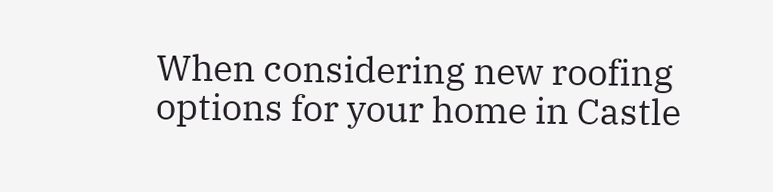When considering new roofing options for your home in Castle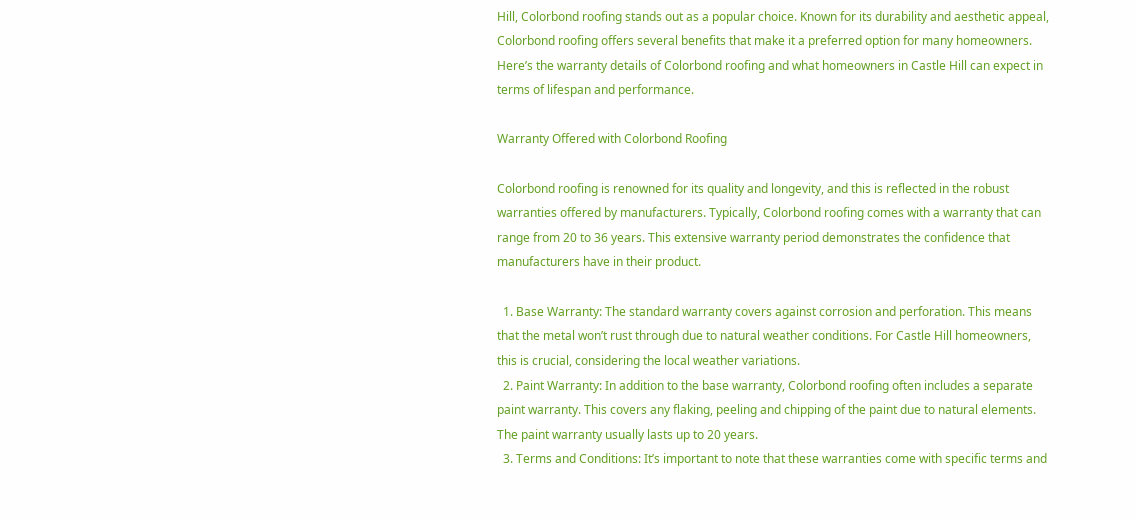Hill, Colorbond roofing stands out as a popular choice. Known for its durability and aesthetic appeal, Colorbond roofing offers several benefits that make it a preferred option for many homeowners. Here’s the warranty details of Colorbond roofing and what homeowners in Castle Hill can expect in terms of lifespan and performance.

Warranty Offered with Colorbond Roofing

Colorbond roofing is renowned for its quality and longevity, and this is reflected in the robust warranties offered by manufacturers. Typically, Colorbond roofing comes with a warranty that can range from 20 to 36 years. This extensive warranty period demonstrates the confidence that manufacturers have in their product.

  1. Base Warranty: The standard warranty covers against corrosion and perforation. This means that the metal won’t rust through due to natural weather conditions. For Castle Hill homeowners, this is crucial, considering the local weather variations.
  2. Paint Warranty: In addition to the base warranty, Colorbond roofing often includes a separate paint warranty. This covers any flaking, peeling and chipping of the paint due to natural elements. The paint warranty usually lasts up to 20 years.
  3. Terms and Conditions: It’s important to note that these warranties come with specific terms and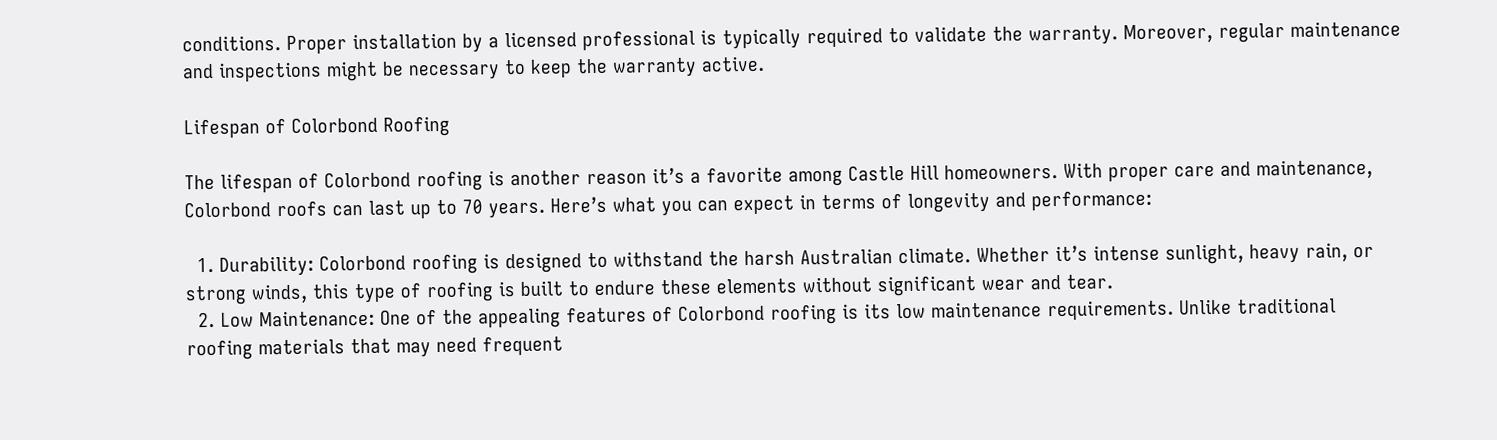conditions. Proper installation by a licensed professional is typically required to validate the warranty. Moreover, regular maintenance and inspections might be necessary to keep the warranty active.

Lifespan of Colorbond Roofing

The lifespan of Colorbond roofing is another reason it’s a favorite among Castle Hill homeowners. With proper care and maintenance, Colorbond roofs can last up to 70 years. Here’s what you can expect in terms of longevity and performance:

  1. Durability: Colorbond roofing is designed to withstand the harsh Australian climate. Whether it’s intense sunlight, heavy rain, or strong winds, this type of roofing is built to endure these elements without significant wear and tear.
  2. Low Maintenance: One of the appealing features of Colorbond roofing is its low maintenance requirements. Unlike traditional roofing materials that may need frequent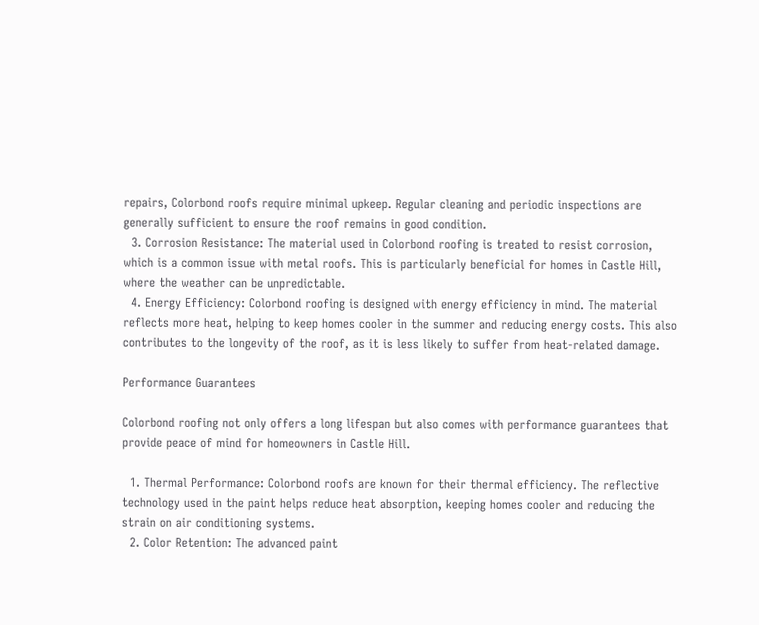repairs, Colorbond roofs require minimal upkeep. Regular cleaning and periodic inspections are generally sufficient to ensure the roof remains in good condition.
  3. Corrosion Resistance: The material used in Colorbond roofing is treated to resist corrosion, which is a common issue with metal roofs. This is particularly beneficial for homes in Castle Hill, where the weather can be unpredictable.
  4. Energy Efficiency: Colorbond roofing is designed with energy efficiency in mind. The material reflects more heat, helping to keep homes cooler in the summer and reducing energy costs. This also contributes to the longevity of the roof, as it is less likely to suffer from heat-related damage.

Performance Guarantees

Colorbond roofing not only offers a long lifespan but also comes with performance guarantees that provide peace of mind for homeowners in Castle Hill.

  1. Thermal Performance: Colorbond roofs are known for their thermal efficiency. The reflective technology used in the paint helps reduce heat absorption, keeping homes cooler and reducing the strain on air conditioning systems.
  2. Color Retention: The advanced paint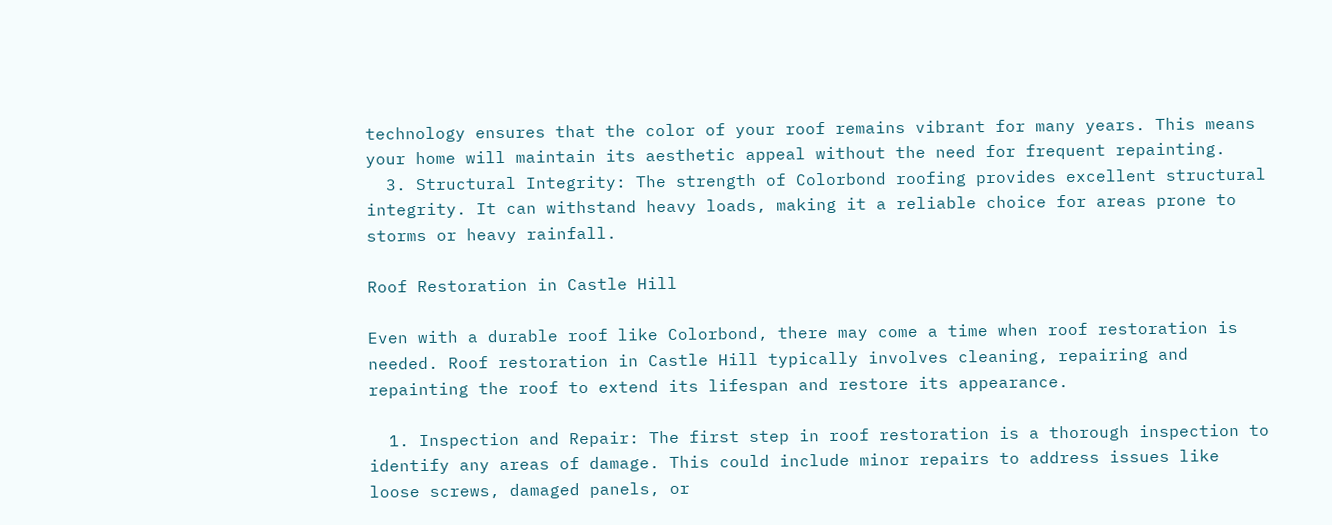technology ensures that the color of your roof remains vibrant for many years. This means your home will maintain its aesthetic appeal without the need for frequent repainting.
  3. Structural Integrity: The strength of Colorbond roofing provides excellent structural integrity. It can withstand heavy loads, making it a reliable choice for areas prone to storms or heavy rainfall.

Roof Restoration in Castle Hill

Even with a durable roof like Colorbond, there may come a time when roof restoration is needed. Roof restoration in Castle Hill typically involves cleaning, repairing and repainting the roof to extend its lifespan and restore its appearance.

  1. Inspection and Repair: The first step in roof restoration is a thorough inspection to identify any areas of damage. This could include minor repairs to address issues like loose screws, damaged panels, or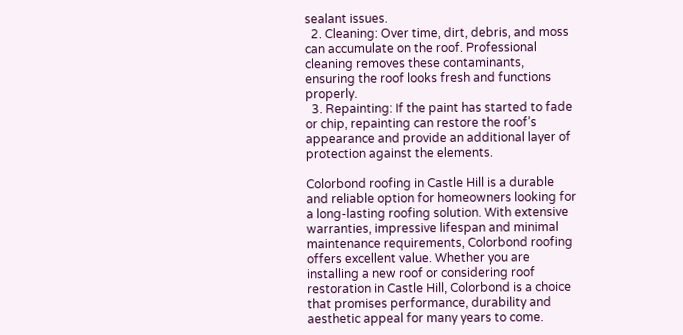sealant issues.
  2. Cleaning: Over time, dirt, debris, and moss can accumulate on the roof. Professional cleaning removes these contaminants, ensuring the roof looks fresh and functions properly.
  3. Repainting: If the paint has started to fade or chip, repainting can restore the roof’s appearance and provide an additional layer of protection against the elements.

Colorbond roofing in Castle Hill is a durable and reliable option for homeowners looking for a long-lasting roofing solution. With extensive warranties, impressive lifespan and minimal maintenance requirements, Colorbond roofing offers excellent value. Whether you are installing a new roof or considering roof restoration in Castle Hill, Colorbond is a choice that promises performance, durability and aesthetic appeal for many years to come.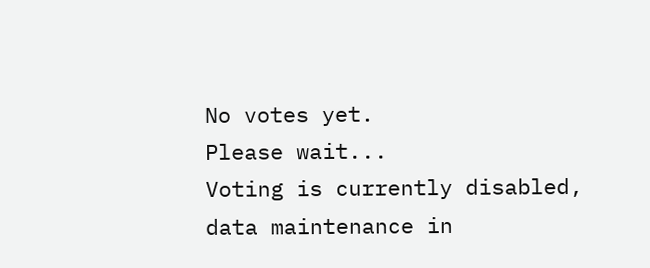No votes yet.
Please wait...
Voting is currently disabled, data maintenance in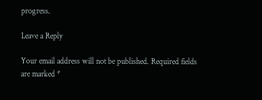progress.

Leave a Reply

Your email address will not be published. Required fields are marked *